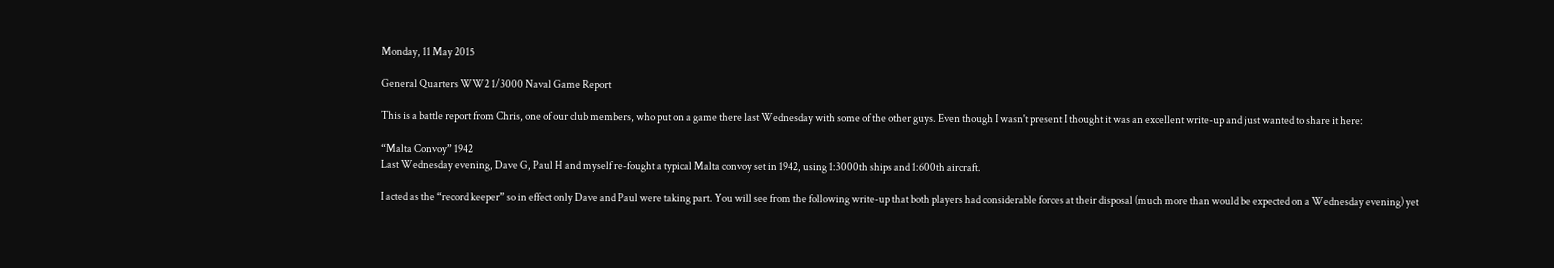Monday, 11 May 2015

General Quarters WW2 1/3000 Naval Game Report

This is a battle report from Chris, one of our club members, who put on a game there last Wednesday with some of the other guys. Even though I wasn't present I thought it was an excellent write-up and just wanted to share it here:

“Malta Convoy” 1942
Last Wednesday evening, Dave G, Paul H and myself re-fought a typical Malta convoy set in 1942, using 1:3000th ships and 1:600th aircraft.

I acted as the “record keeper” so in effect only Dave and Paul were taking part. You will see from the following write-up that both players had considerable forces at their disposal (much more than would be expected on a Wednesday evening) yet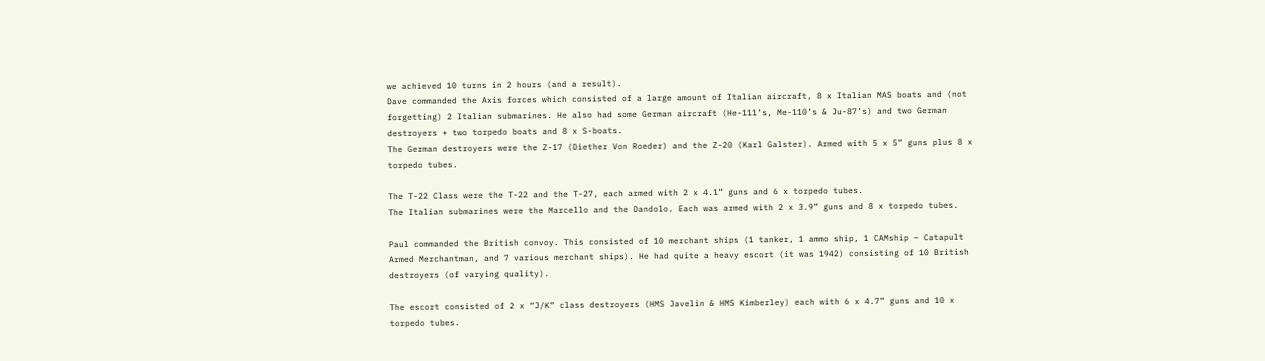we achieved 10 turns in 2 hours (and a result).
Dave commanded the Axis forces which consisted of a large amount of Italian aircraft, 8 x Italian MAS boats and (not forgetting) 2 Italian submarines. He also had some German aircraft (He-111’s, Me-110’s & Ju-87’s) and two German destroyers + two torpedo boats and 8 x S-boats.
The German destroyers were the Z-17 (Diether Von Roeder) and the Z-20 (Karl Galster). Armed with 5 x 5” guns plus 8 x torpedo tubes.

The T-22 Class were the T-22 and the T-27, each armed with 2 x 4.1” guns and 6 x torpedo tubes.
The Italian submarines were the Marcello and the Dandolo. Each was armed with 2 x 3.9” guns and 8 x torpedo tubes.

Paul commanded the British convoy. This consisted of 10 merchant ships (1 tanker, 1 ammo ship, 1 CAMship – Catapult Armed Merchantman, and 7 various merchant ships). He had quite a heavy escort (it was 1942) consisting of 10 British destroyers (of varying quality).

The escort consisted of 2 x “J/K” class destroyers (HMS Javelin & HMS Kimberley) each with 6 x 4.7” guns and 10 x torpedo tubes.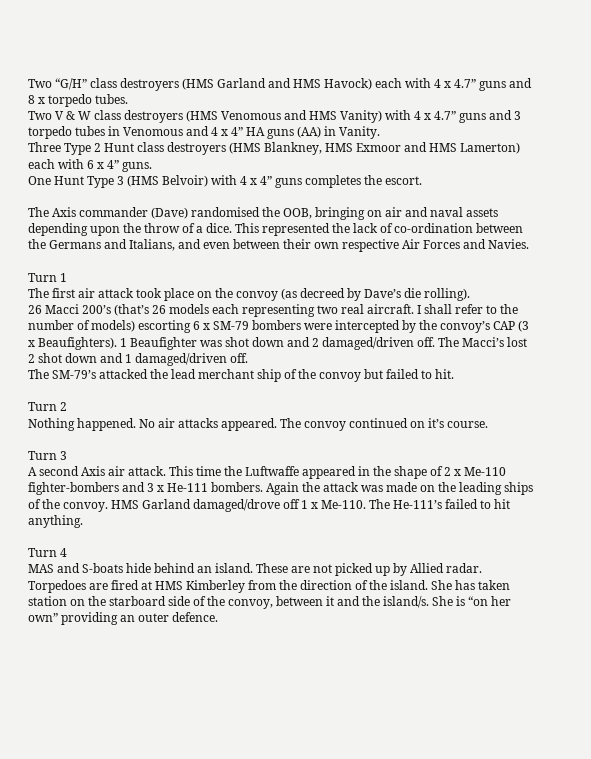Two “G/H” class destroyers (HMS Garland and HMS Havock) each with 4 x 4.7” guns and 8 x torpedo tubes.
Two V & W class destroyers (HMS Venomous and HMS Vanity) with 4 x 4.7” guns and 3 torpedo tubes in Venomous and 4 x 4” HA guns (AA) in Vanity.
Three Type 2 Hunt class destroyers (HMS Blankney, HMS Exmoor and HMS Lamerton) each with 6 x 4” guns.
One Hunt Type 3 (HMS Belvoir) with 4 x 4” guns completes the escort.

The Axis commander (Dave) randomised the OOB, bringing on air and naval assets depending upon the throw of a dice. This represented the lack of co-ordination between the Germans and Italians, and even between their own respective Air Forces and Navies.

Turn 1
The first air attack took place on the convoy (as decreed by Dave’s die rolling).
26 Macci 200’s (that’s 26 models each representing two real aircraft. I shall refer to the number of models) escorting 6 x SM-79 bombers were intercepted by the convoy’s CAP (3 x Beaufighters). 1 Beaufighter was shot down and 2 damaged/driven off. The Macci’s lost 2 shot down and 1 damaged/driven off.
The SM-79’s attacked the lead merchant ship of the convoy but failed to hit.

Turn 2
Nothing happened. No air attacks appeared. The convoy continued on it’s course.

Turn 3
A second Axis air attack. This time the Luftwaffe appeared in the shape of 2 x Me-110 fighter-bombers and 3 x He-111 bombers. Again the attack was made on the leading ships of the convoy. HMS Garland damaged/drove off 1 x Me-110. The He-111’s failed to hit anything.

Turn 4
MAS and S-boats hide behind an island. These are not picked up by Allied radar.
Torpedoes are fired at HMS Kimberley from the direction of the island. She has taken station on the starboard side of the convoy, between it and the island/s. She is “on her own” providing an outer defence.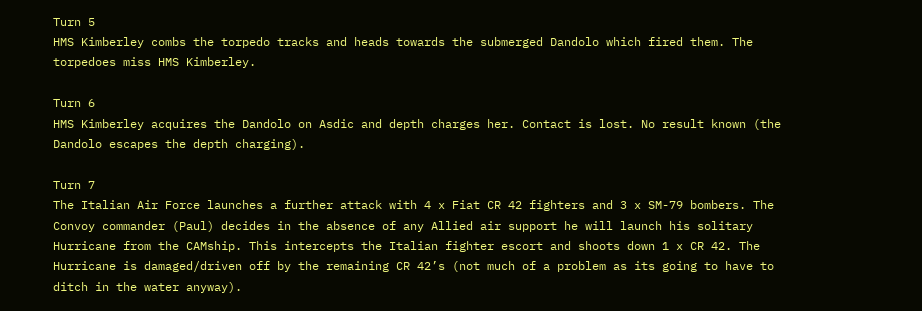Turn 5
HMS Kimberley combs the torpedo tracks and heads towards the submerged Dandolo which fired them. The torpedoes miss HMS Kimberley.

Turn 6
HMS Kimberley acquires the Dandolo on Asdic and depth charges her. Contact is lost. No result known (the Dandolo escapes the depth charging).

Turn 7
The Italian Air Force launches a further attack with 4 x Fiat CR 42 fighters and 3 x SM-79 bombers. The Convoy commander (Paul) decides in the absence of any Allied air support he will launch his solitary Hurricane from the CAMship. This intercepts the Italian fighter escort and shoots down 1 x CR 42. The Hurricane is damaged/driven off by the remaining CR 42’s (not much of a problem as its going to have to ditch in the water anyway).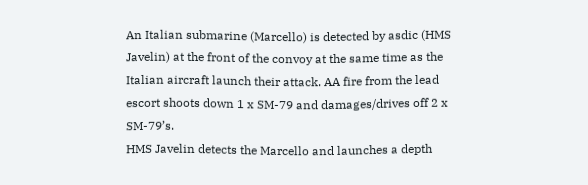An Italian submarine (Marcello) is detected by asdic (HMS Javelin) at the front of the convoy at the same time as the Italian aircraft launch their attack. AA fire from the lead escort shoots down 1 x SM-79 and damages/drives off 2 x SM-79’s.
HMS Javelin detects the Marcello and launches a depth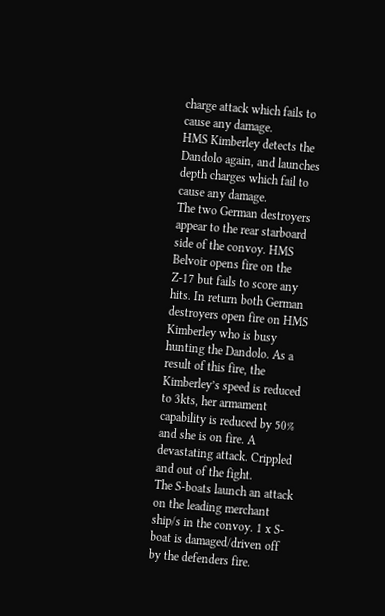charge attack which fails to cause any damage.
HMS Kimberley detects the Dandolo again, and launches depth charges which fail to cause any damage.
The two German destroyers appear to the rear starboard side of the convoy. HMS Belvoir opens fire on the Z-17 but fails to score any hits. In return both German destroyers open fire on HMS Kimberley who is busy hunting the Dandolo. As a result of this fire, the Kimberley’s speed is reduced to 3kts, her armament capability is reduced by 50% and she is on fire. A devastating attack. Crippled and out of the fight.
The S-boats launch an attack on the leading merchant ship/s in the convoy. 1 x S-boat is damaged/driven off by the defenders fire.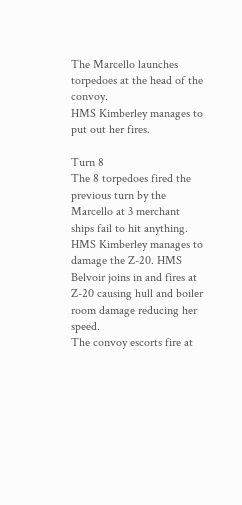The Marcello launches torpedoes at the head of the convoy.
HMS Kimberley manages to put out her fires.

Turn 8
The 8 torpedoes fired the previous turn by the Marcello at 3 merchant ships fail to hit anything.
HMS Kimberley manages to damage the Z-20. HMS Belvoir joins in and fires at Z-20 causing hull and boiler room damage reducing her speed.
The convoy escorts fire at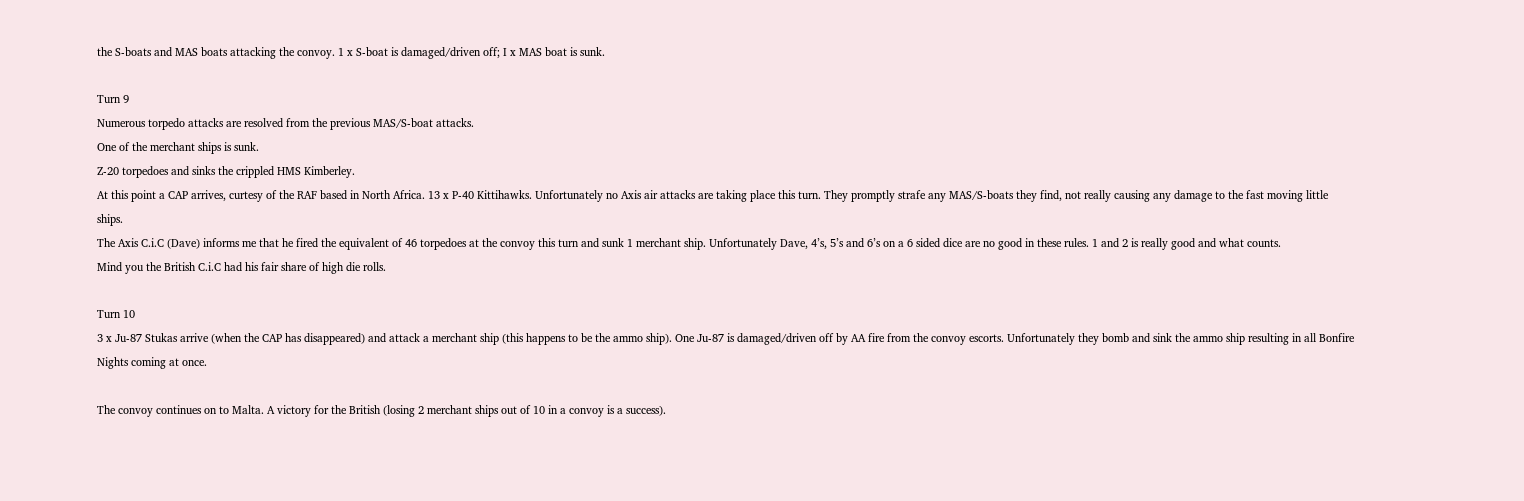the S-boats and MAS boats attacking the convoy. 1 x S-boat is damaged/driven off; I x MAS boat is sunk.

Turn 9
Numerous torpedo attacks are resolved from the previous MAS/S-boat attacks.
One of the merchant ships is sunk.
Z-20 torpedoes and sinks the crippled HMS Kimberley.
At this point a CAP arrives, curtesy of the RAF based in North Africa. 13 x P-40 Kittihawks. Unfortunately no Axis air attacks are taking place this turn. They promptly strafe any MAS/S-boats they find, not really causing any damage to the fast moving little ships.
The Axis C.i.C (Dave) informs me that he fired the equivalent of 46 torpedoes at the convoy this turn and sunk 1 merchant ship. Unfortunately Dave, 4’s, 5’s and 6’s on a 6 sided dice are no good in these rules. 1 and 2 is really good and what counts.
Mind you the British C.i.C had his fair share of high die rolls.

Turn 10
3 x Ju-87 Stukas arrive (when the CAP has disappeared) and attack a merchant ship (this happens to be the ammo ship). One Ju-87 is damaged/driven off by AA fire from the convoy escorts. Unfortunately they bomb and sink the ammo ship resulting in all Bonfire Nights coming at once.

The convoy continues on to Malta. A victory for the British (losing 2 merchant ships out of 10 in a convoy is a success).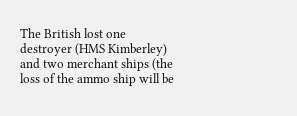The British lost one destroyer (HMS Kimberley) and two merchant ships (the loss of the ammo ship will be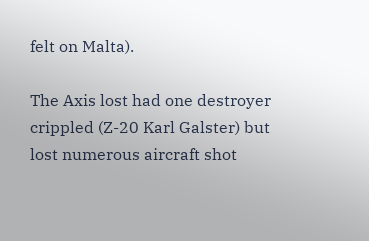felt on Malta).

The Axis lost had one destroyer crippled (Z-20 Karl Galster) but lost numerous aircraft shot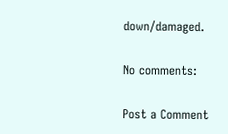down/damaged.

No comments:

Post a Comment